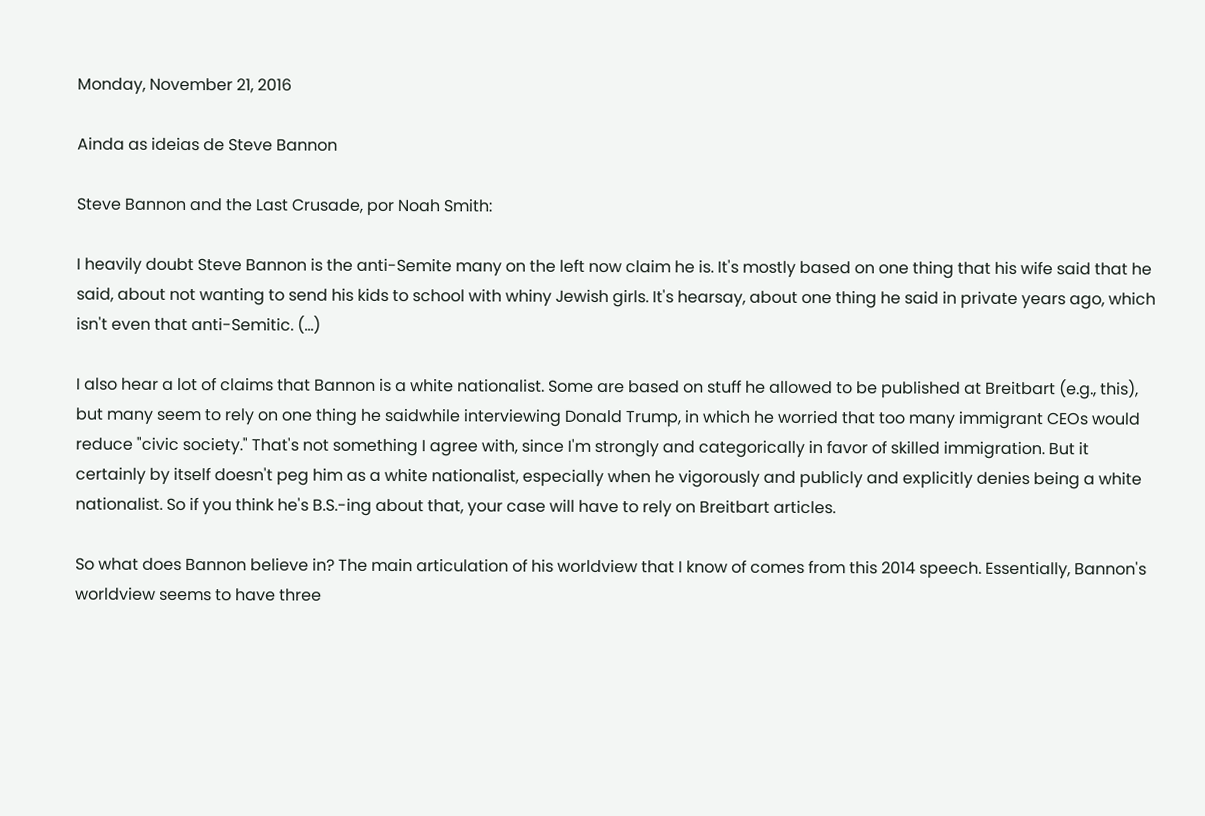Monday, November 21, 2016

Ainda as ideias de Steve Bannon

Steve Bannon and the Last Crusade, por Noah Smith:

I heavily doubt Steve Bannon is the anti-Semite many on the left now claim he is. It's mostly based on one thing that his wife said that he said, about not wanting to send his kids to school with whiny Jewish girls. It's hearsay, about one thing he said in private years ago, which isn't even that anti-Semitic. (...)

I also hear a lot of claims that Bannon is a white nationalist. Some are based on stuff he allowed to be published at Breitbart (e.g., this), but many seem to rely on one thing he saidwhile interviewing Donald Trump, in which he worried that too many immigrant CEOs would reduce "civic society." That's not something I agree with, since I'm strongly and categorically in favor of skilled immigration. But it certainly by itself doesn't peg him as a white nationalist, especially when he vigorously and publicly and explicitly denies being a white nationalist. So if you think he's B.S.-ing about that, your case will have to rely on Breitbart articles.

So what does Bannon believe in? The main articulation of his worldview that I know of comes from this 2014 speech. Essentially, Bannon's worldview seems to have three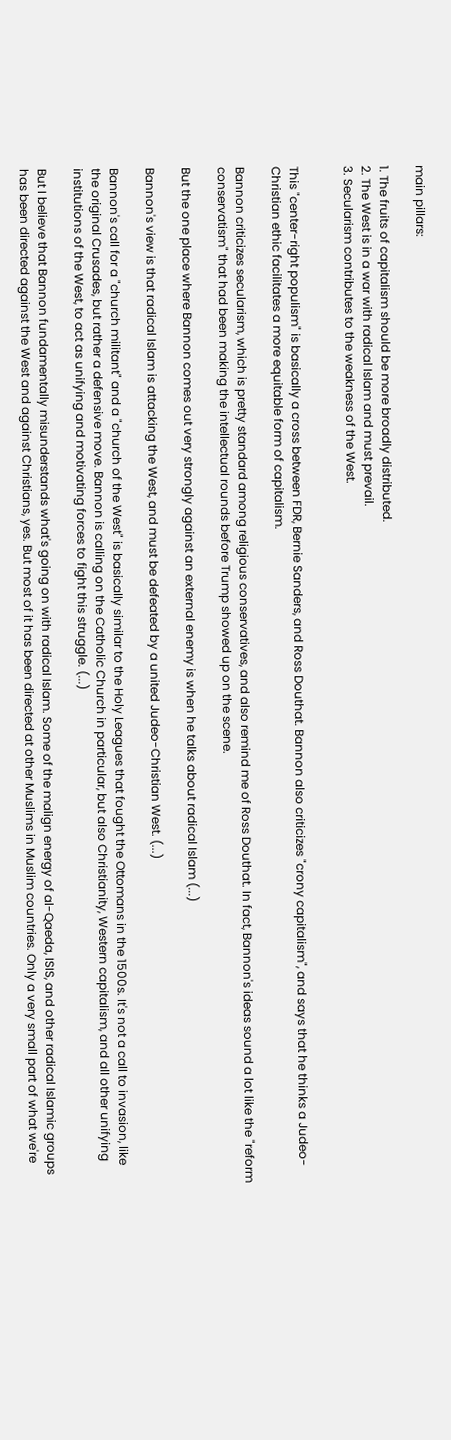main pillars:

1. The fruits of capitalism should be more broadly distributed.
2. The West is in a war with radical Islam and must prevail.
3. Secularism contributes to the weakness of the West.


This "center-right populism" is basically a cross between FDR, Bernie Sanders, and Ross Douthat. Bannon also criticizes "crony capitalism", and says that he thinks a Judeo-Christian ethic facilitates a more equitable form of capitalism.

Bannon criticizes secularism, which is pretty standard among religious conservatives, and also remind me of Ross Douthat. In fact, Bannon's ideas sound a lot like the "reform conservatism" that had been making the intellectual rounds before Trump showed up on the scene.

But the one place where Bannon comes out very strongly against an external enemy is when he talks about radical Islam (...)

Bannon's view is that radical Islam is attacking the West, and must be defeated by a united Judeo-Christian West. (...)

Bannon's call for a "church militant" and a "church of the West" is basically similar to the Holy Leagues that fought the Ottomans in the 1500s. It's not a call to invasion, like the original Crusades, but rather a defensive move. Bannon is calling on the Catholic Church in particular, but also Christianity, Western capitalism, and all other unifying institutions of the West, to act as unifying and motivating forces to fight this struggle. (...)

But I believe that Bannon fundamentally misunderstands what's going on with radical Islam. Some of the malign energy of al-Qaeda, ISIS, and other radical Islamic groups has been directed against the West and against Christians, yes. But most of it has been directed at other Muslims in Muslim countries. Only a very small part of what we're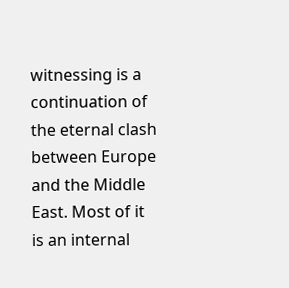witnessing is a continuation of the eternal clash between Europe and the Middle East. Most of it is an internal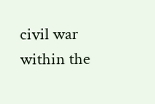civil war within the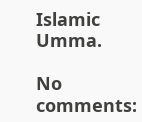Islamic Umma.

No comments: